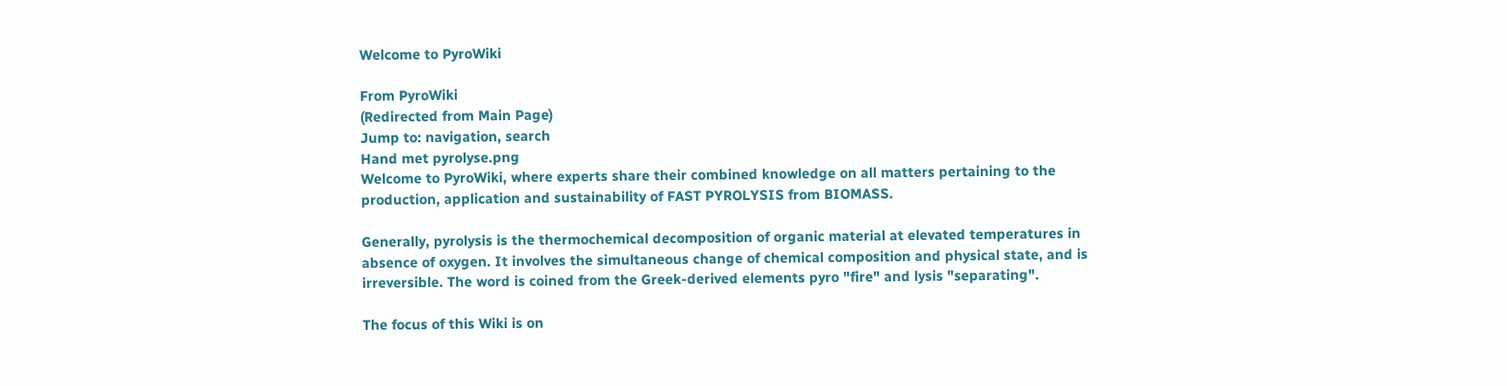Welcome to PyroWiki

From PyroWiki
(Redirected from Main Page)
Jump to: navigation, search
Hand met pyrolyse.png
Welcome to PyroWiki, where experts share their combined knowledge on all matters pertaining to the production, application and sustainability of FAST PYROLYSIS from BIOMASS.

Generally, pyrolysis is the thermochemical decomposition of organic material at elevated temperatures in absence of oxygen. It involves the simultaneous change of chemical composition and physical state, and is irreversible. The word is coined from the Greek-derived elements pyro "fire" and lysis "separating".

The focus of this Wiki is on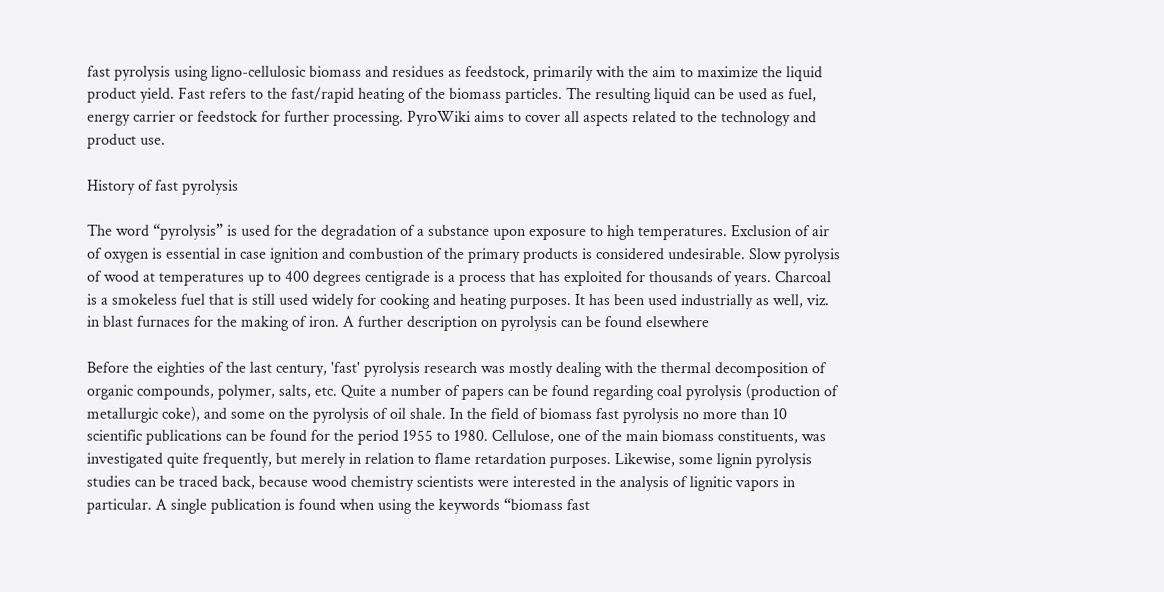fast pyrolysis using ligno-cellulosic biomass and residues as feedstock, primarily with the aim to maximize the liquid product yield. Fast refers to the fast/rapid heating of the biomass particles. The resulting liquid can be used as fuel, energy carrier or feedstock for further processing. PyroWiki aims to cover all aspects related to the technology and product use.

History of fast pyrolysis

The word “pyrolysis” is used for the degradation of a substance upon exposure to high temperatures. Exclusion of air of oxygen is essential in case ignition and combustion of the primary products is considered undesirable. Slow pyrolysis of wood at temperatures up to 400 degrees centigrade is a process that has exploited for thousands of years. Charcoal is a smokeless fuel that is still used widely for cooking and heating purposes. It has been used industrially as well, viz. in blast furnaces for the making of iron. A further description on pyrolysis can be found elsewhere

Before the eighties of the last century, 'fast' pyrolysis research was mostly dealing with the thermal decomposition of organic compounds, polymer, salts, etc. Quite a number of papers can be found regarding coal pyrolysis (production of metallurgic coke), and some on the pyrolysis of oil shale. In the field of biomass fast pyrolysis no more than 10 scientific publications can be found for the period 1955 to 1980. Cellulose, one of the main biomass constituents, was investigated quite frequently, but merely in relation to flame retardation purposes. Likewise, some lignin pyrolysis studies can be traced back, because wood chemistry scientists were interested in the analysis of lignitic vapors in particular. A single publication is found when using the keywords “biomass fast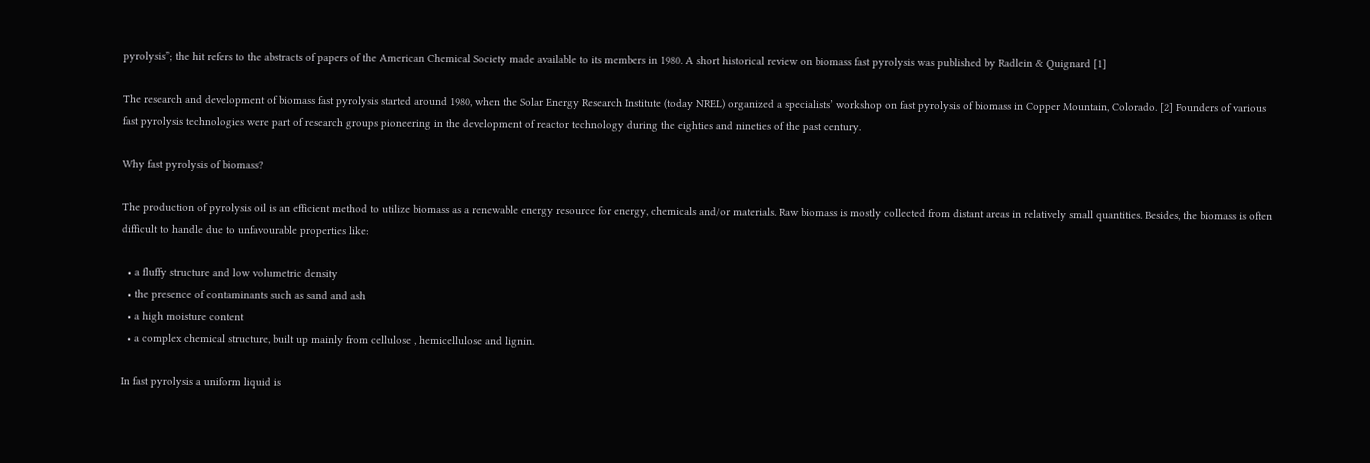pyrolysis”; the hit refers to the abstracts of papers of the American Chemical Society made available to its members in 1980. A short historical review on biomass fast pyrolysis was published by Radlein & Quignard [1]

The research and development of biomass fast pyrolysis started around 1980, when the Solar Energy Research Institute (today NREL) organized a specialists’ workshop on fast pyrolysis of biomass in Copper Mountain, Colorado. [2] Founders of various fast pyrolysis technologies were part of research groups pioneering in the development of reactor technology during the eighties and nineties of the past century.

Why fast pyrolysis of biomass?

The production of pyrolysis oil is an efficient method to utilize biomass as a renewable energy resource for energy, chemicals and/or materials. Raw biomass is mostly collected from distant areas in relatively small quantities. Besides, the biomass is often difficult to handle due to unfavourable properties like:

  • a fluffy structure and low volumetric density
  • the presence of contaminants such as sand and ash
  • a high moisture content
  • a complex chemical structure, built up mainly from cellulose , hemicellulose and lignin.

In fast pyrolysis a uniform liquid is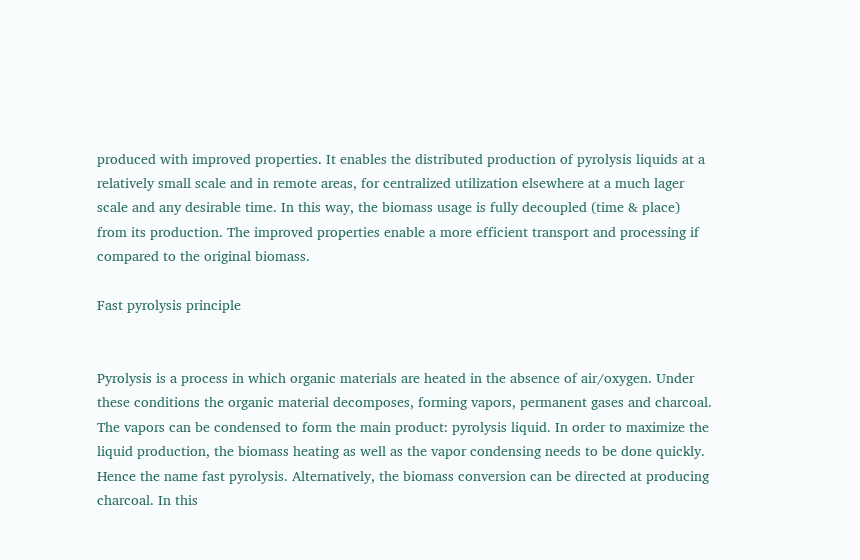produced with improved properties. It enables the distributed production of pyrolysis liquids at a relatively small scale and in remote areas, for centralized utilization elsewhere at a much lager scale and any desirable time. In this way, the biomass usage is fully decoupled (time & place) from its production. The improved properties enable a more efficient transport and processing if compared to the original biomass.

Fast pyrolysis principle


Pyrolysis is a process in which organic materials are heated in the absence of air/oxygen. Under these conditions the organic material decomposes, forming vapors, permanent gases and charcoal. The vapors can be condensed to form the main product: pyrolysis liquid. In order to maximize the liquid production, the biomass heating as well as the vapor condensing needs to be done quickly. Hence the name fast pyrolysis. Alternatively, the biomass conversion can be directed at producing charcoal. In this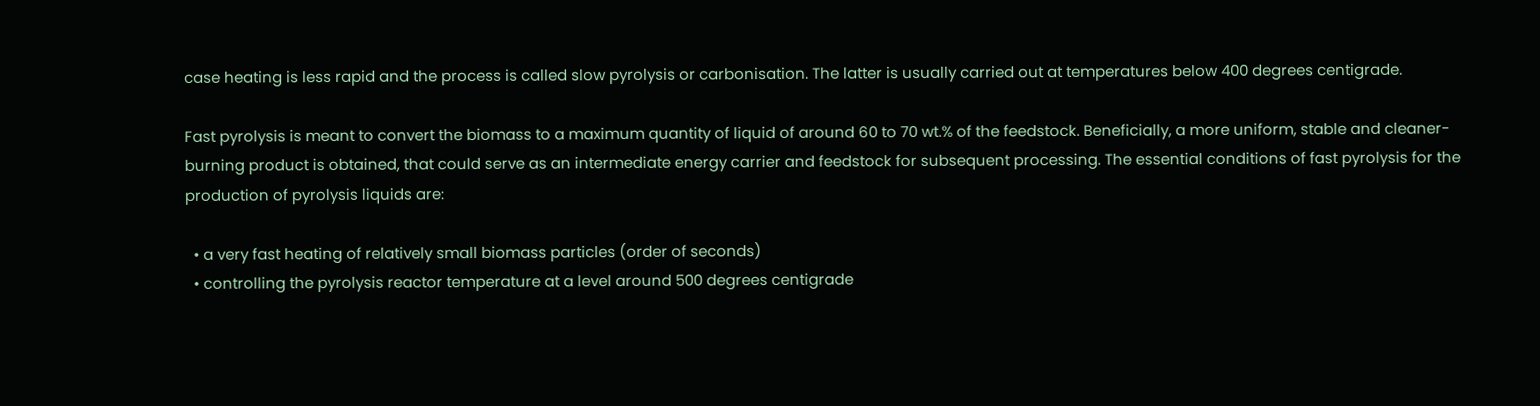case heating is less rapid and the process is called slow pyrolysis or carbonisation. The latter is usually carried out at temperatures below 400 degrees centigrade.

Fast pyrolysis is meant to convert the biomass to a maximum quantity of liquid of around 60 to 70 wt.% of the feedstock. Beneficially, a more uniform, stable and cleaner-burning product is obtained, that could serve as an intermediate energy carrier and feedstock for subsequent processing. The essential conditions of fast pyrolysis for the production of pyrolysis liquids are:

  • a very fast heating of relatively small biomass particles (order of seconds)
  • controlling the pyrolysis reactor temperature at a level around 500 degrees centigrade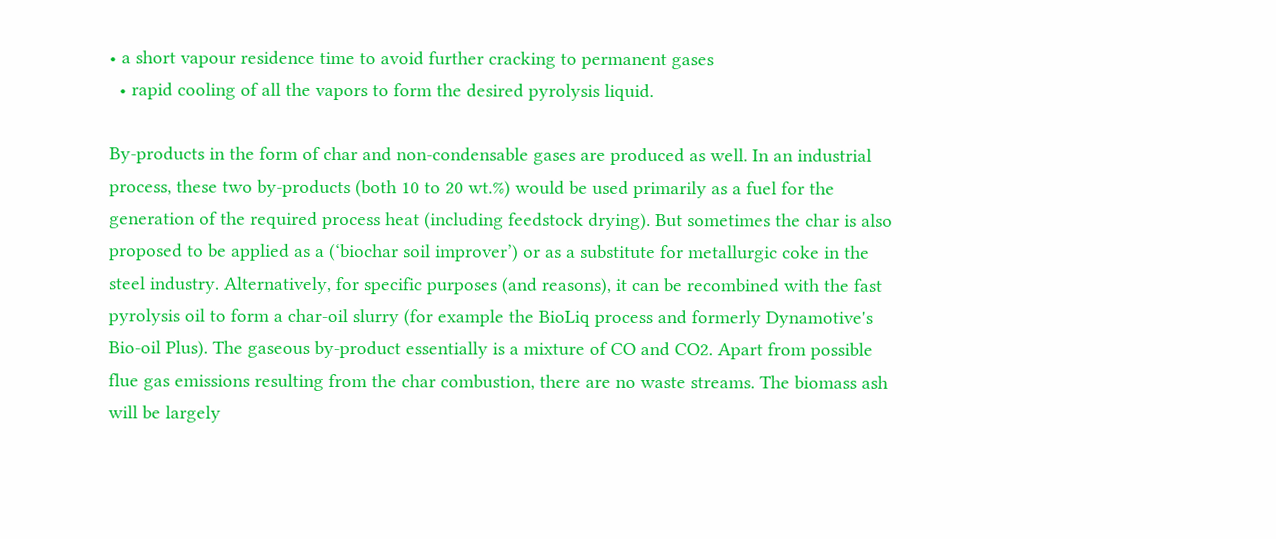• a short vapour residence time to avoid further cracking to permanent gases
  • rapid cooling of all the vapors to form the desired pyrolysis liquid.

By-products in the form of char and non-condensable gases are produced as well. In an industrial process, these two by-products (both 10 to 20 wt.%) would be used primarily as a fuel for the generation of the required process heat (including feedstock drying). But sometimes the char is also proposed to be applied as a (‘biochar soil improver’) or as a substitute for metallurgic coke in the steel industry. Alternatively, for specific purposes (and reasons), it can be recombined with the fast pyrolysis oil to form a char-oil slurry (for example the BioLiq process and formerly Dynamotive's Bio-oil Plus). The gaseous by-product essentially is a mixture of CO and CO2. Apart from possible flue gas emissions resulting from the char combustion, there are no waste streams. The biomass ash will be largely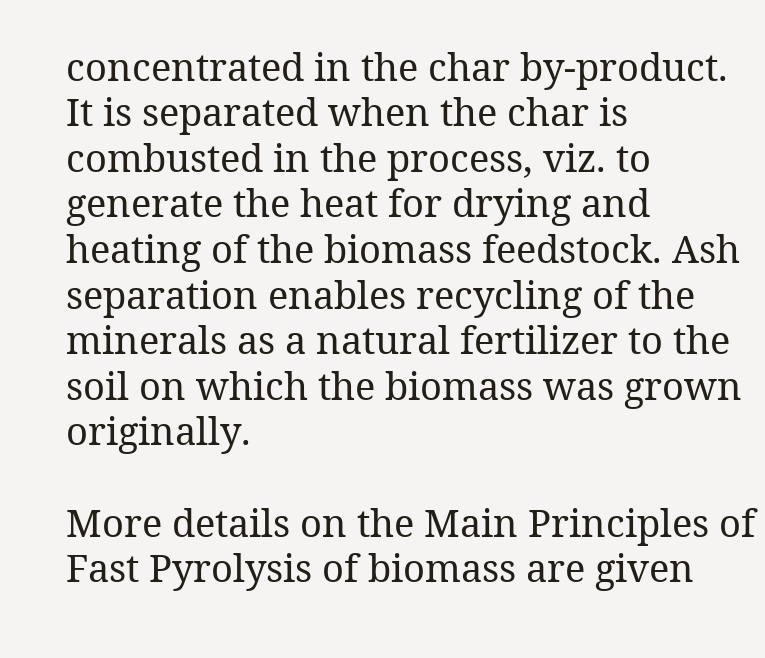concentrated in the char by-product. It is separated when the char is combusted in the process, viz. to generate the heat for drying and heating of the biomass feedstock. Ash separation enables recycling of the minerals as a natural fertilizer to the soil on which the biomass was grown originally.

More details on the Main Principles of Fast Pyrolysis of biomass are given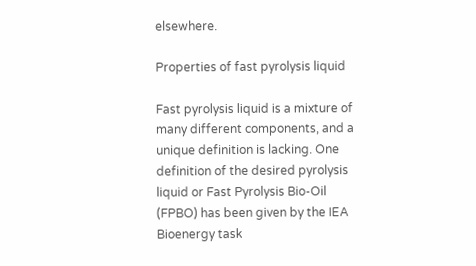elsewhere.

Properties of fast pyrolysis liquid

Fast pyrolysis liquid is a mixture of many different components, and a unique definition is lacking. One definition of the desired pyrolysis liquid or Fast Pyrolysis Bio-Oil (FPBO) has been given by the IEA Bioenergy task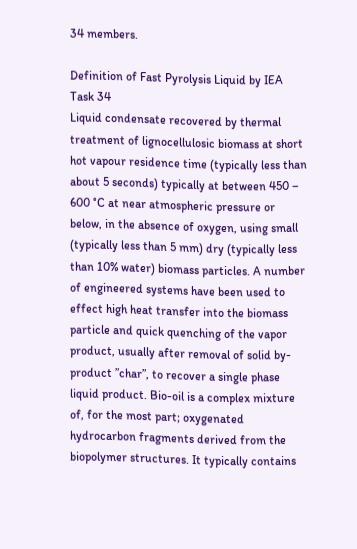34 members.

Definition of Fast Pyrolysis Liquid by IEA Task 34
Liquid condensate recovered by thermal treatment of lignocellulosic biomass at short hot vapour residence time (typically less than about 5 seconds) typically at between 450 – 600 °C at near atmospheric pressure or below, in the absence of oxygen, using small (typically less than 5 mm) dry (typically less than 10% water) biomass particles. A number of engineered systems have been used to effect high heat transfer into the biomass particle and quick quenching of the vapor product, usually after removal of solid by-product ”char”, to recover a single phase liquid product. Bio-oil is a complex mixture of, for the most part; oxygenated hydrocarbon fragments derived from the biopolymer structures. It typically contains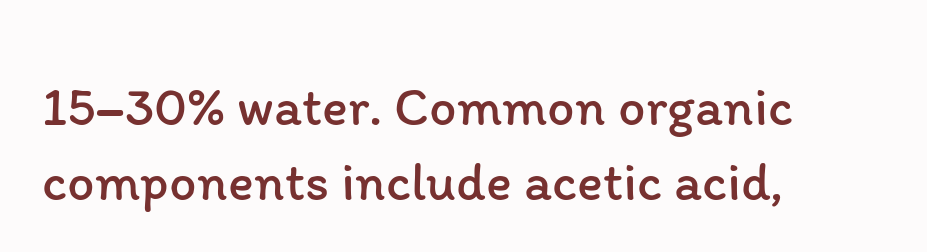15–30% water. Common organic components include acetic acid,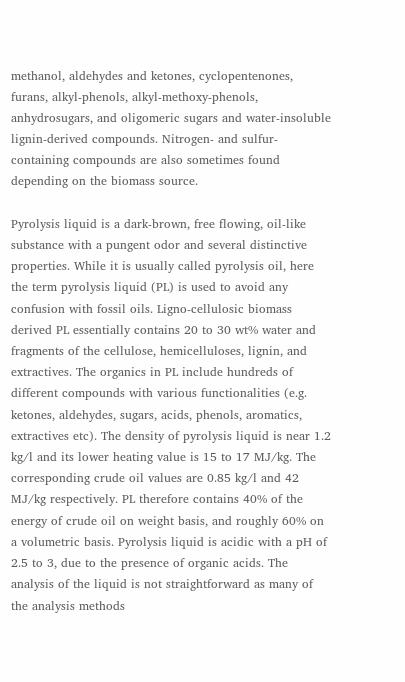methanol, aldehydes and ketones, cyclopentenones, furans, alkyl-phenols, alkyl-methoxy-phenols, anhydrosugars, and oligomeric sugars and water-insoluble lignin-derived compounds. Nitrogen- and sulfur-containing compounds are also sometimes found depending on the biomass source.

Pyrolysis liquid is a dark-brown, free flowing, oil-like substance with a pungent odor and several distinctive properties. While it is usually called pyrolysis oil, here the term pyrolysis liquid (PL) is used to avoid any confusion with fossil oils. Ligno-cellulosic biomass derived PL essentially contains 20 to 30 wt% water and fragments of the cellulose, hemicelluloses, lignin, and extractives. The organics in PL include hundreds of different compounds with various functionalities (e.g. ketones, aldehydes, sugars, acids, phenols, aromatics, extractives etc). The density of pyrolysis liquid is near 1.2 kg/l and its lower heating value is 15 to 17 MJ/kg. The corresponding crude oil values are 0.85 kg/l and 42 MJ/kg respectively. PL therefore contains 40% of the energy of crude oil on weight basis, and roughly 60% on a volumetric basis. Pyrolysis liquid is acidic with a pH of 2.5 to 3, due to the presence of organic acids. The analysis of the liquid is not straightforward as many of the analysis methods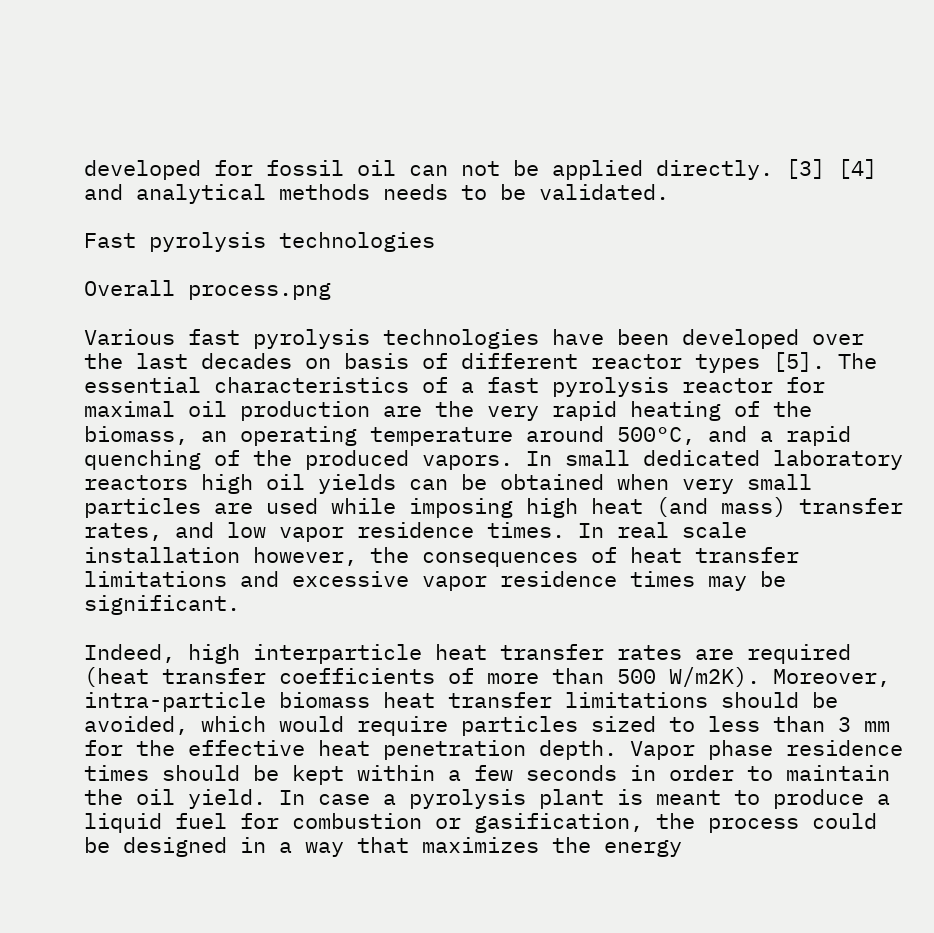developed for fossil oil can not be applied directly. [3] [4] and analytical methods needs to be validated.

Fast pyrolysis technologies

Overall process.png

Various fast pyrolysis technologies have been developed over the last decades on basis of different reactor types [5]. The essential characteristics of a fast pyrolysis reactor for maximal oil production are the very rapid heating of the biomass, an operating temperature around 500°C, and a rapid quenching of the produced vapors. In small dedicated laboratory reactors high oil yields can be obtained when very small particles are used while imposing high heat (and mass) transfer rates, and low vapor residence times. In real scale installation however, the consequences of heat transfer limitations and excessive vapor residence times may be significant.

Indeed, high interparticle heat transfer rates are required (heat transfer coefficients of more than 500 W/m2K). Moreover, intra-particle biomass heat transfer limitations should be avoided, which would require particles sized to less than 3 mm for the effective heat penetration depth. Vapor phase residence times should be kept within a few seconds in order to maintain the oil yield. In case a pyrolysis plant is meant to produce a liquid fuel for combustion or gasification, the process could be designed in a way that maximizes the energy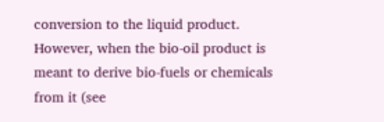conversion to the liquid product. However, when the bio-oil product is meant to derive bio-fuels or chemicals from it (see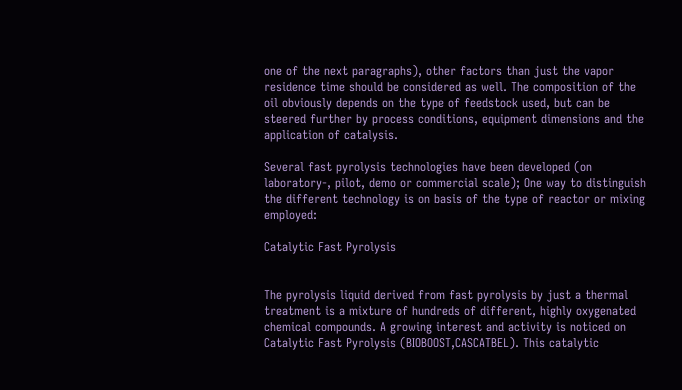one of the next paragraphs), other factors than just the vapor residence time should be considered as well. The composition of the oil obviously depends on the type of feedstock used, but can be steered further by process conditions, equipment dimensions and the application of catalysis.

Several fast pyrolysis technologies have been developed (on laboratory-, pilot, demo or commercial scale); One way to distinguish the different technology is on basis of the type of reactor or mixing employed:

Catalytic Fast Pyrolysis


The pyrolysis liquid derived from fast pyrolysis by just a thermal treatment is a mixture of hundreds of different, highly oxygenated chemical compounds. A growing interest and activity is noticed on Catalytic Fast Pyrolysis (BIOBOOST,CASCATBEL). This catalytic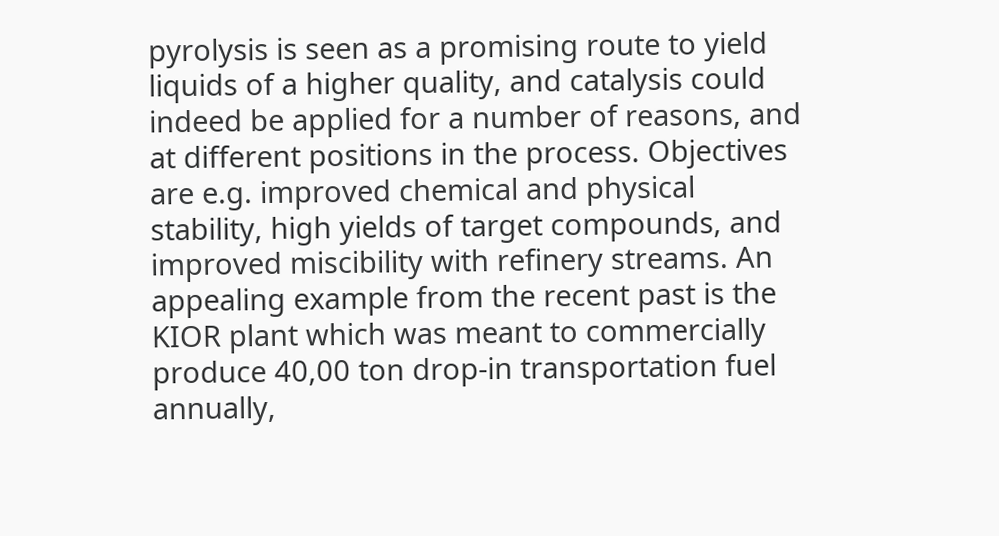pyrolysis is seen as a promising route to yield liquids of a higher quality, and catalysis could indeed be applied for a number of reasons, and at different positions in the process. Objectives are e.g. improved chemical and physical stability, high yields of target compounds, and improved miscibility with refinery streams. An appealing example from the recent past is the KIOR plant which was meant to commercially produce 40,00 ton drop-in transportation fuel annually,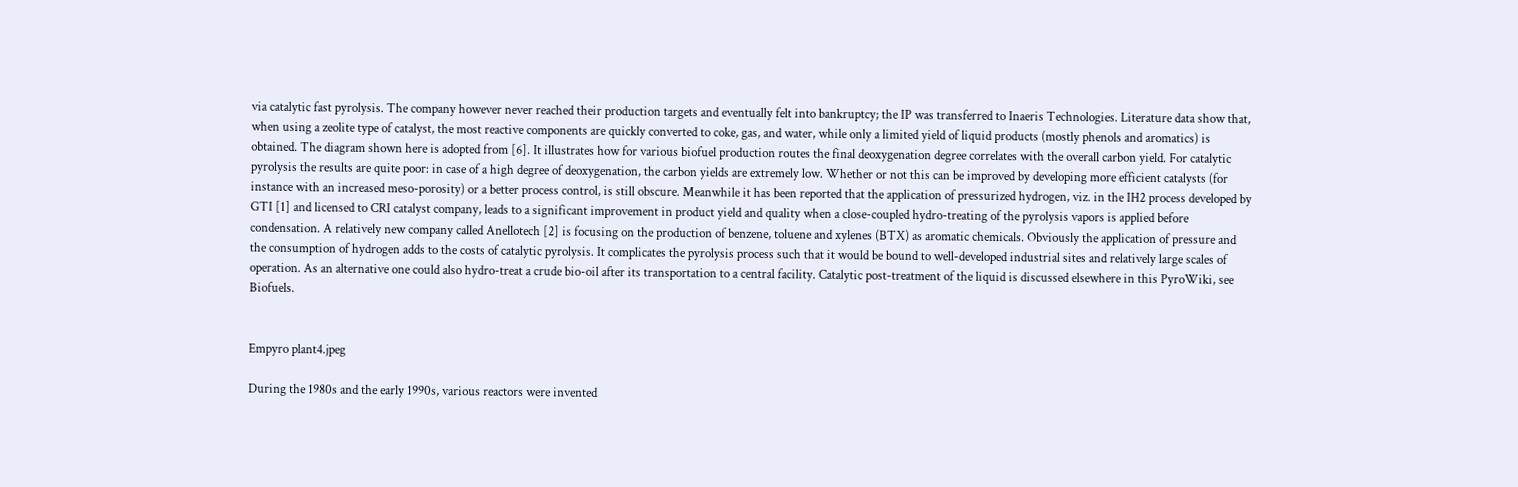via catalytic fast pyrolysis. The company however never reached their production targets and eventually felt into bankruptcy; the IP was transferred to Inaeris Technologies. Literature data show that, when using a zeolite type of catalyst, the most reactive components are quickly converted to coke, gas, and water, while only a limited yield of liquid products (mostly phenols and aromatics) is obtained. The diagram shown here is adopted from [6]. It illustrates how for various biofuel production routes the final deoxygenation degree correlates with the overall carbon yield. For catalytic pyrolysis the results are quite poor: in case of a high degree of deoxygenation, the carbon yields are extremely low. Whether or not this can be improved by developing more efficient catalysts (for instance with an increased meso-porosity) or a better process control, is still obscure. Meanwhile it has been reported that the application of pressurized hydrogen, viz. in the IH2 process developed by GTI [1] and licensed to CRI catalyst company, leads to a significant improvement in product yield and quality when a close-coupled hydro-treating of the pyrolysis vapors is applied before condensation. A relatively new company called Anellotech [2] is focusing on the production of benzene, toluene and xylenes (BTX) as aromatic chemicals. Obviously the application of pressure and the consumption of hydrogen adds to the costs of catalytic pyrolysis. It complicates the pyrolysis process such that it would be bound to well-developed industrial sites and relatively large scales of operation. As an alternative one could also hydro-treat a crude bio-oil after its transportation to a central facility. Catalytic post-treatment of the liquid is discussed elsewhere in this PyroWiki, see Biofuels.


Empyro plant4.jpeg

During the 1980s and the early 1990s, various reactors were invented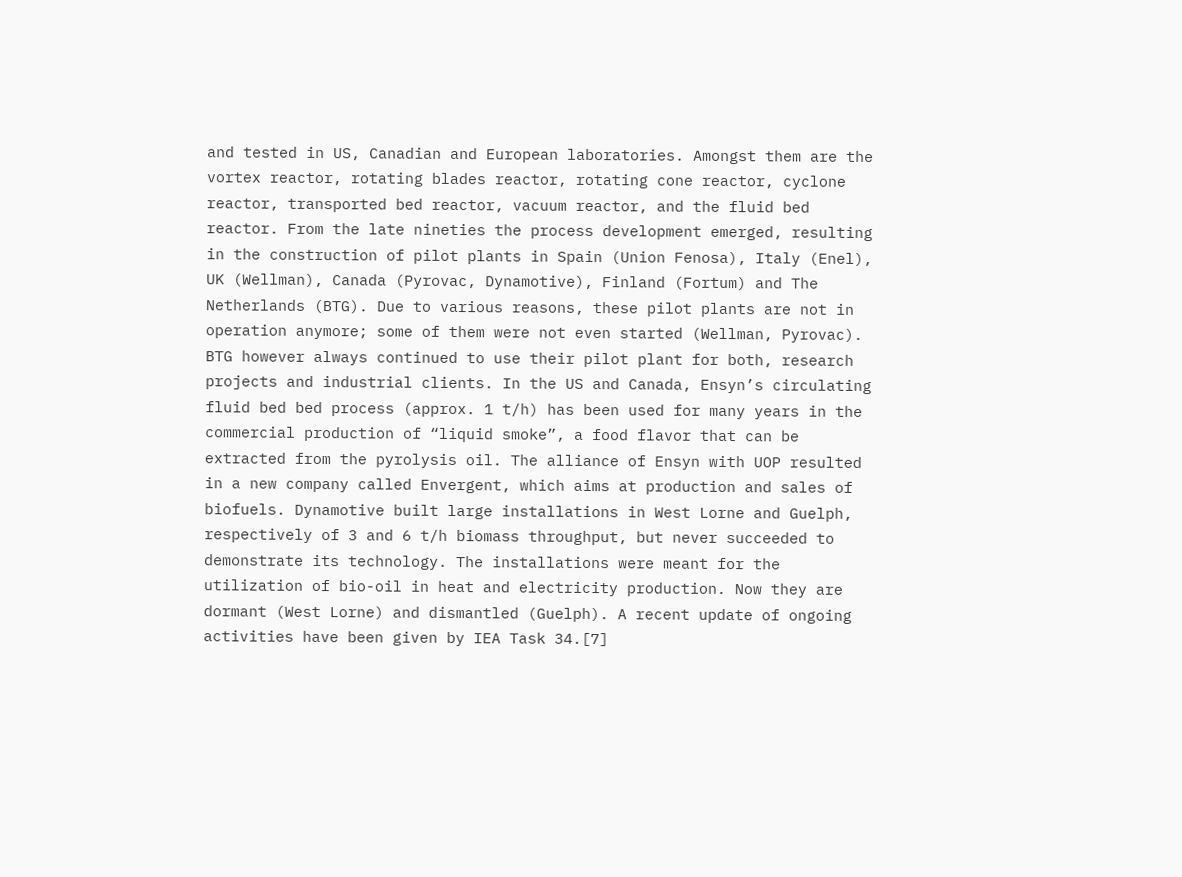and tested in US, Canadian and European laboratories. Amongst them are the vortex reactor, rotating blades reactor, rotating cone reactor, cyclone reactor, transported bed reactor, vacuum reactor, and the fluid bed reactor. From the late nineties the process development emerged, resulting in the construction of pilot plants in Spain (Union Fenosa), Italy (Enel), UK (Wellman), Canada (Pyrovac, Dynamotive), Finland (Fortum) and The Netherlands (BTG). Due to various reasons, these pilot plants are not in operation anymore; some of them were not even started (Wellman, Pyrovac). BTG however always continued to use their pilot plant for both, research projects and industrial clients. In the US and Canada, Ensyn’s circulating fluid bed bed process (approx. 1 t/h) has been used for many years in the commercial production of “liquid smoke”, a food flavor that can be extracted from the pyrolysis oil. The alliance of Ensyn with UOP resulted in a new company called Envergent, which aims at production and sales of biofuels. Dynamotive built large installations in West Lorne and Guelph, respectively of 3 and 6 t/h biomass throughput, but never succeeded to demonstrate its technology. The installations were meant for the utilization of bio-oil in heat and electricity production. Now they are dormant (West Lorne) and dismantled (Guelph). A recent update of ongoing activities have been given by IEA Task 34.[7]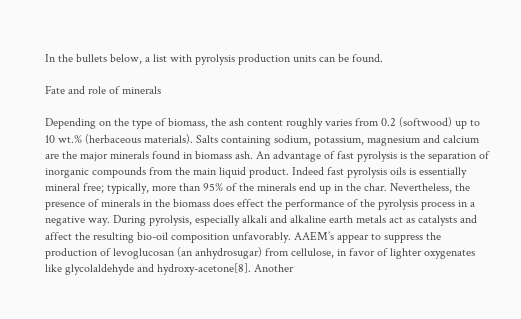In the bullets below, a list with pyrolysis production units can be found.

Fate and role of minerals

Depending on the type of biomass, the ash content roughly varies from 0.2 (softwood) up to 10 wt.% (herbaceous materials). Salts containing sodium, potassium, magnesium and calcium are the major minerals found in biomass ash. An advantage of fast pyrolysis is the separation of inorganic compounds from the main liquid product. Indeed fast pyrolysis oils is essentially mineral free; typically, more than 95% of the minerals end up in the char. Nevertheless, the presence of minerals in the biomass does effect the performance of the pyrolysis process in a negative way. During pyrolysis, especially alkali and alkaline earth metals act as catalysts and affect the resulting bio-oil composition unfavorably. AAEM’s appear to suppress the production of levoglucosan (an anhydrosugar) from cellulose, in favor of lighter oxygenates like glycolaldehyde and hydroxy-acetone[8]. Another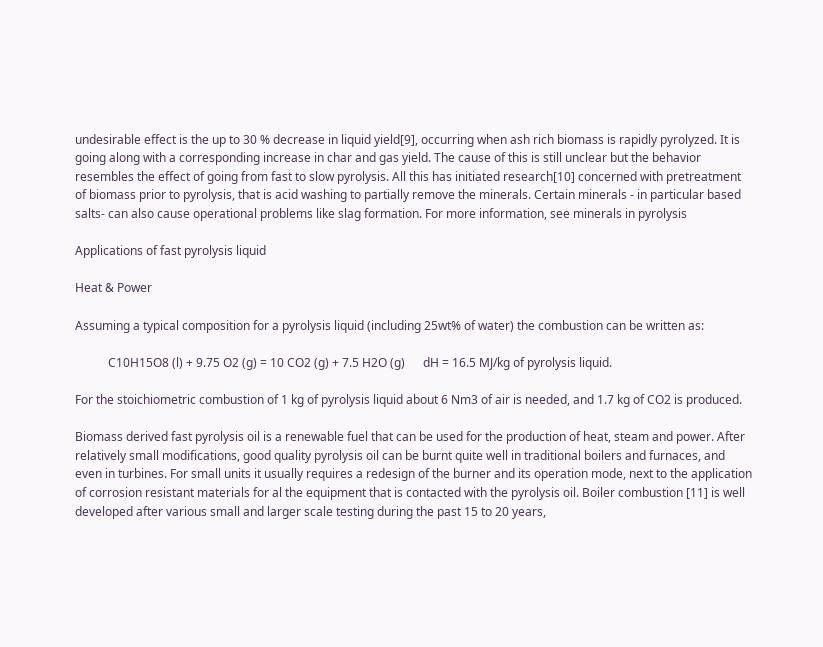undesirable effect is the up to 30 % decrease in liquid yield[9], occurring when ash rich biomass is rapidly pyrolyzed. It is going along with a corresponding increase in char and gas yield. The cause of this is still unclear but the behavior resembles the effect of going from fast to slow pyrolysis. All this has initiated research[10] concerned with pretreatment of biomass prior to pyrolysis, that is acid washing to partially remove the minerals. Certain minerals - in particular based salts- can also cause operational problems like slag formation. For more information, see minerals in pyrolysis

Applications of fast pyrolysis liquid

Heat & Power

Assuming a typical composition for a pyrolysis liquid (including 25wt% of water) the combustion can be written as:

           C10H15O8 (l) + 9.75 O2 (g) = 10 CO2 (g) + 7.5 H2O (g)      dH = 16.5 MJ/kg of pyrolysis liquid.

For the stoichiometric combustion of 1 kg of pyrolysis liquid about 6 Nm3 of air is needed, and 1.7 kg of CO2 is produced.

Biomass derived fast pyrolysis oil is a renewable fuel that can be used for the production of heat, steam and power. After relatively small modifications, good quality pyrolysis oil can be burnt quite well in traditional boilers and furnaces, and even in turbines. For small units it usually requires a redesign of the burner and its operation mode, next to the application of corrosion resistant materials for al the equipment that is contacted with the pyrolysis oil. Boiler combustion [11] is well developed after various small and larger scale testing during the past 15 to 20 years,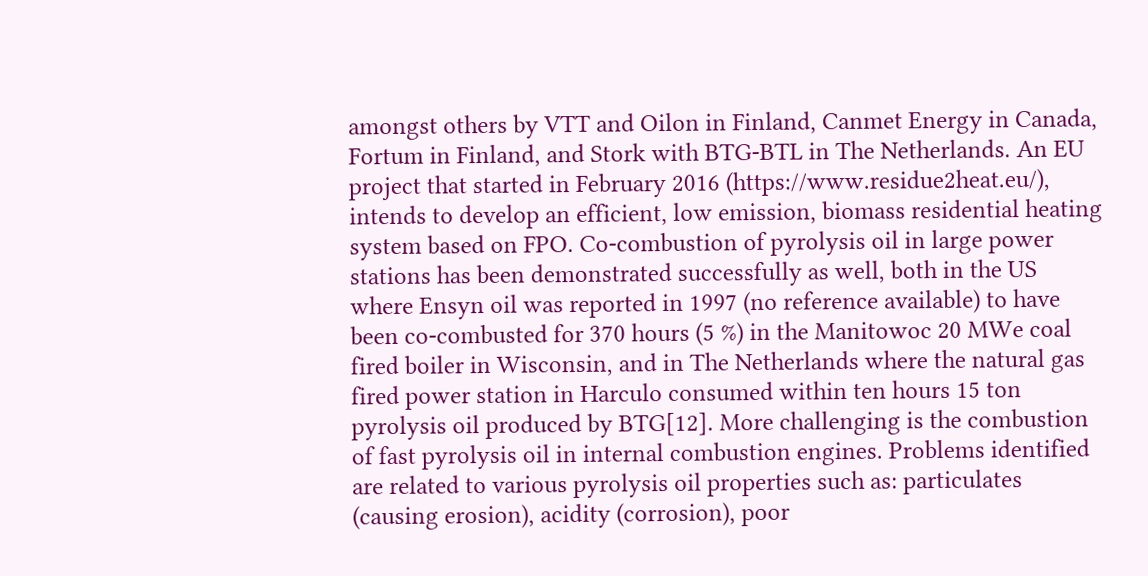amongst others by VTT and Oilon in Finland, Canmet Energy in Canada, Fortum in Finland, and Stork with BTG-BTL in The Netherlands. An EU project that started in February 2016 (https://www.residue2heat.eu/), intends to develop an efficient, low emission, biomass residential heating system based on FPO. Co-combustion of pyrolysis oil in large power stations has been demonstrated successfully as well, both in the US where Ensyn oil was reported in 1997 (no reference available) to have been co-combusted for 370 hours (5 %) in the Manitowoc 20 MWe coal fired boiler in Wisconsin, and in The Netherlands where the natural gas fired power station in Harculo consumed within ten hours 15 ton pyrolysis oil produced by BTG[12]. More challenging is the combustion of fast pyrolysis oil in internal combustion engines. Problems identified are related to various pyrolysis oil properties such as: particulates (causing erosion), acidity (corrosion), poor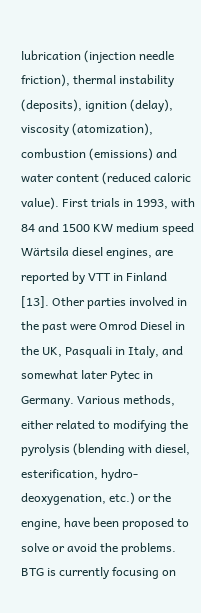lubrication (injection needle friction), thermal instability (deposits), ignition (delay), viscosity (atomization), combustion (emissions) and water content (reduced caloric value). First trials in 1993, with 84 and 1500 KW medium speed Wärtsila diesel engines, are reported by VTT in Finland [13]. Other parties involved in the past were Omrod Diesel in the UK, Pasquali in Italy, and somewhat later Pytec in Germany. Various methods, either related to modifying the pyrolysis (blending with diesel, esterification, hydro-deoxygenation, etc.) or the engine, have been proposed to solve or avoid the problems. BTG is currently focusing on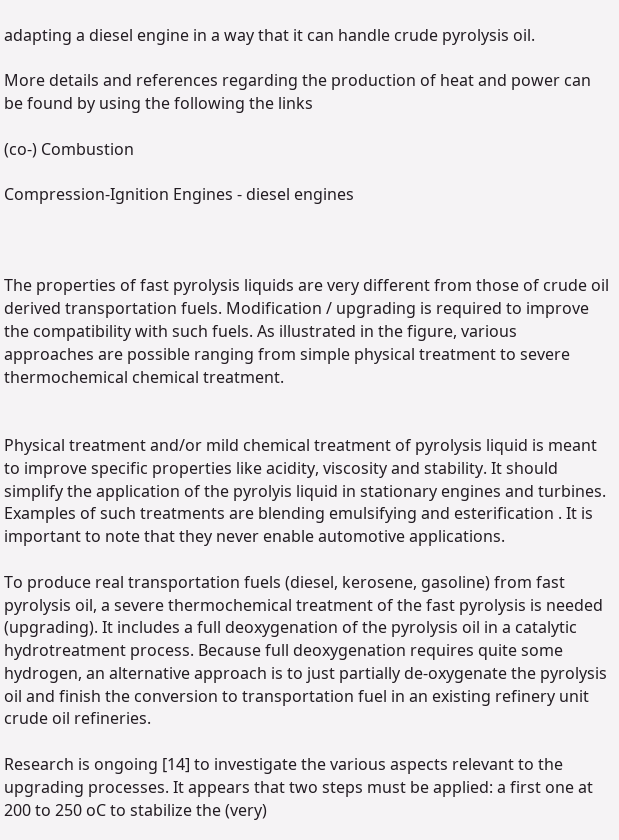adapting a diesel engine in a way that it can handle crude pyrolysis oil.

More details and references regarding the production of heat and power can be found by using the following the links

(co-) Combustion

Compression-Ignition Engines - diesel engines



The properties of fast pyrolysis liquids are very different from those of crude oil derived transportation fuels. Modification / upgrading is required to improve the compatibility with such fuels. As illustrated in the figure, various approaches are possible ranging from simple physical treatment to severe thermochemical chemical treatment.


Physical treatment and/or mild chemical treatment of pyrolysis liquid is meant to improve specific properties like acidity, viscosity and stability. It should simplify the application of the pyrolyis liquid in stationary engines and turbines. Examples of such treatments are blending emulsifying and esterification . It is important to note that they never enable automotive applications.

To produce real transportation fuels (diesel, kerosene, gasoline) from fast pyrolysis oil, a severe thermochemical treatment of the fast pyrolysis is needed (upgrading). It includes a full deoxygenation of the pyrolysis oil in a catalytic hydrotreatment process. Because full deoxygenation requires quite some hydrogen, an alternative approach is to just partially de-oxygenate the pyrolysis oil and finish the conversion to transportation fuel in an existing refinery unit crude oil refineries.

Research is ongoing [14] to investigate the various aspects relevant to the upgrading processes. It appears that two steps must be applied: a first one at 200 to 250 oC to stabilize the (very)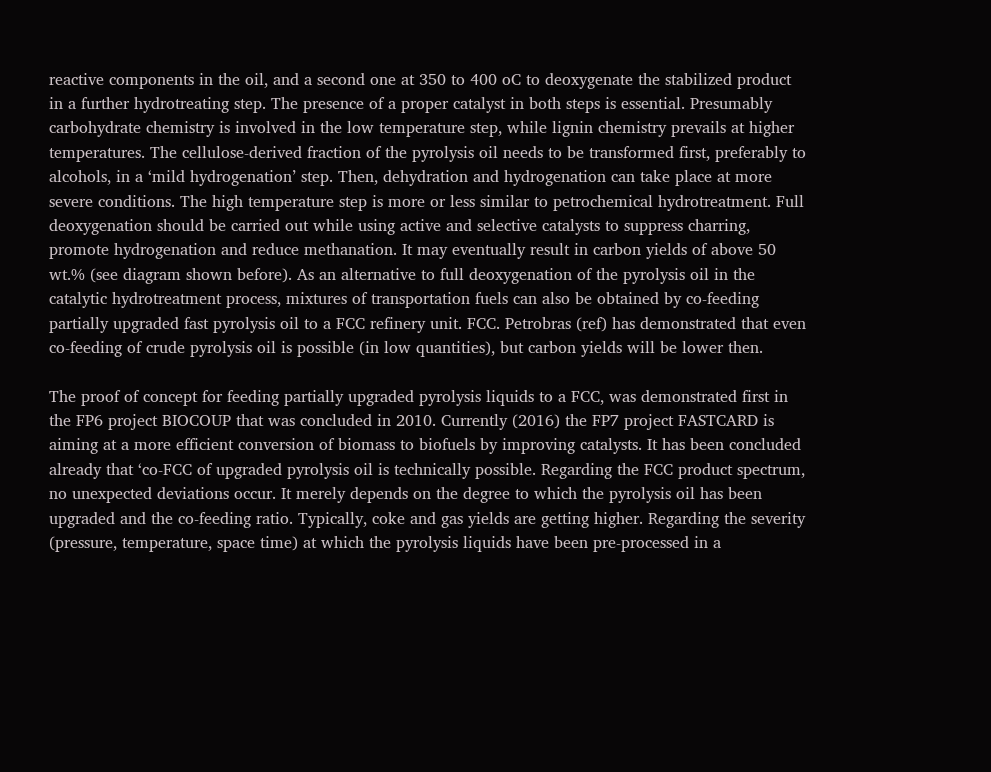reactive components in the oil, and a second one at 350 to 400 oC to deoxygenate the stabilized product in a further hydrotreating step. The presence of a proper catalyst in both steps is essential. Presumably carbohydrate chemistry is involved in the low temperature step, while lignin chemistry prevails at higher temperatures. The cellulose-derived fraction of the pyrolysis oil needs to be transformed first, preferably to alcohols, in a ‘mild hydrogenation’ step. Then, dehydration and hydrogenation can take place at more severe conditions. The high temperature step is more or less similar to petrochemical hydrotreatment. Full deoxygenation should be carried out while using active and selective catalysts to suppress charring, promote hydrogenation and reduce methanation. It may eventually result in carbon yields of above 50 wt.% (see diagram shown before). As an alternative to full deoxygenation of the pyrolysis oil in the catalytic hydrotreatment process, mixtures of transportation fuels can also be obtained by co-feeding partially upgraded fast pyrolysis oil to a FCC refinery unit. FCC. Petrobras (ref) has demonstrated that even co-feeding of crude pyrolysis oil is possible (in low quantities), but carbon yields will be lower then.

The proof of concept for feeding partially upgraded pyrolysis liquids to a FCC, was demonstrated first in the FP6 project BIOCOUP that was concluded in 2010. Currently (2016) the FP7 project FASTCARD is aiming at a more efficient conversion of biomass to biofuels by improving catalysts. It has been concluded already that ‘co-FCC of upgraded pyrolysis oil is technically possible. Regarding the FCC product spectrum, no unexpected deviations occur. It merely depends on the degree to which the pyrolysis oil has been upgraded and the co-feeding ratio. Typically, coke and gas yields are getting higher. Regarding the severity (pressure, temperature, space time) at which the pyrolysis liquids have been pre-processed in a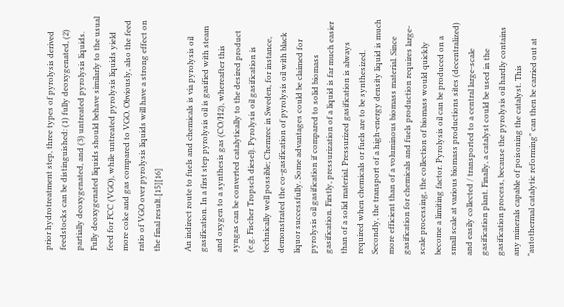prior hydrotreatment step, three types of pyrolysis derived feedstocks can be distinguished: (1) fully deoxygenated, (2) partially deoxygenated, and (3) untreated pyrolysis liquids. Fully deoxygenated liquids should behave similarly to the usual feed for FCC (VGO), while untreated pyrolysis liquids yield more coke and gas compared to VGO. Obviously, also the feed ratio of VGO over pyrolysis liquids will have a strong effect on the final result.[15][16]

An indirect route to fuels and chemicals is via pyrolysis oil gasification. In a first step pyrolysis oil is gasified with steam and oxygen to a synthesis gas (CO/H2), whereafter this syngas can be converted catalytically to the desired product (e.g. Fischer Tropsch diesel). Pyrolysis oil gasification is technically well possible; Chemrec in Sweden, for instance, demonstrated the co-gasification of pyrolysis oil with black liquor successfully. Some advantages could be claimed for pyrolysis oil gasification if compared to solid biomass gasification. Firstly, pressurization of a liquid is far much easier than of a solid material. Pressurized gasification is always required when chemicals or fuels are to be synthesized. Secondly, the transport of a high-energy density liquid is much more efficient than of a voluminous biomass material. Since gasification for chemicals and fuels production requires large-scale processing, the collection of biomass would quickly become a limiting factor. Pyrolysis oil can be produced on a small scale at various biomass productions sites (decentralized) and easily collected / transported to a central large-scale gasification plant. Finally, a catalyst could be used in the gasification process, because the pyrolysis oil hardly contains any minerals capable of poisoning the catalyst. This "autothermal catalytic reforming" can then be carried out at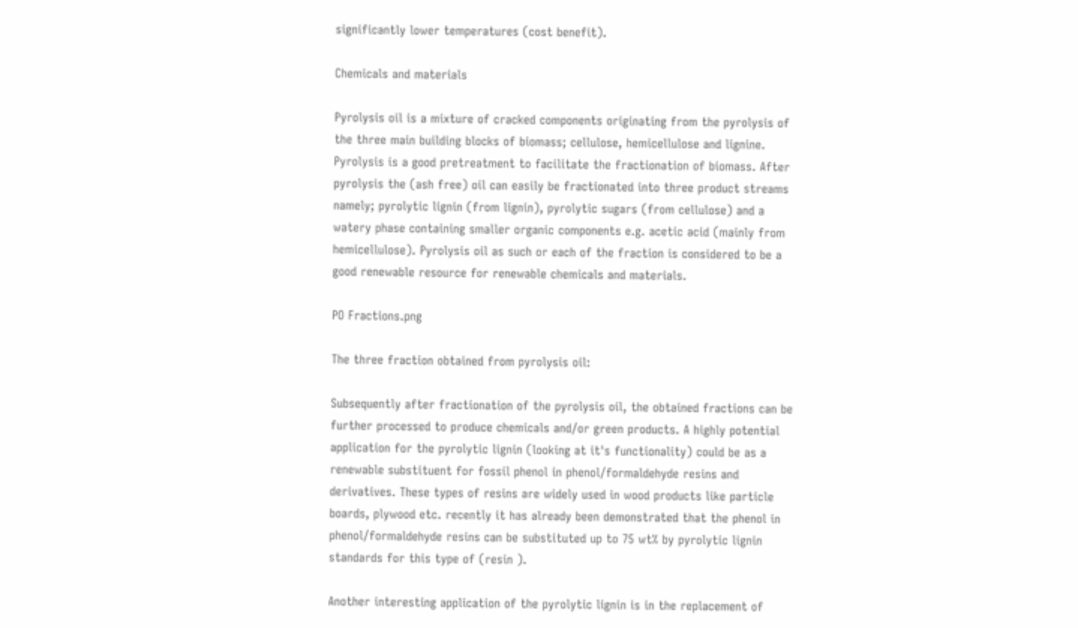significantly lower temperatures (cost benefit).

Chemicals and materials

Pyrolysis oil is a mixture of cracked components originating from the pyrolysis of the three main building blocks of biomass; cellulose, hemicellulose and lignine. Pyrolysis is a good pretreatment to facilitate the fractionation of biomass. After pyrolysis the (ash free) oil can easily be fractionated into three product streams namely; pyrolytic lignin (from lignin), pyrolytic sugars (from cellulose) and a watery phase containing smaller organic components e.g. acetic acid (mainly from hemicellulose). Pyrolysis oil as such or each of the fraction is considered to be a good renewable resource for renewable chemicals and materials.

PO Fractions.png

The three fraction obtained from pyrolysis oil:

Subsequently after fractionation of the pyrolysis oil, the obtained fractions can be further processed to produce chemicals and/or green products. A highly potential application for the pyrolytic lignin (looking at it's functionality) could be as a renewable substituent for fossil phenol in phenol/formaldehyde resins and derivatives. These types of resins are widely used in wood products like particle boards, plywood etc. recently it has already been demonstrated that the phenol in phenol/formaldehyde resins can be substituted up to 75 wt% by pyrolytic lignin standards for this type of (resin ).

Another interesting application of the pyrolytic lignin is in the replacement of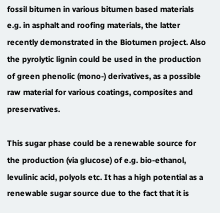fossil bitumen in various bitumen based materials e.g. in asphalt and roofing materials, the latter recently demonstrated in the Biotumen project. Also the pyrolytic lignin could be used in the production of green phenolic (mono-) derivatives, as a possible raw material for various coatings, composites and preservatives.

This sugar phase could be a renewable source for the production (via glucose) of e.g. bio-ethanol, levulinic acid, polyols etc. It has a high potential as a renewable sugar source due to the fact that it is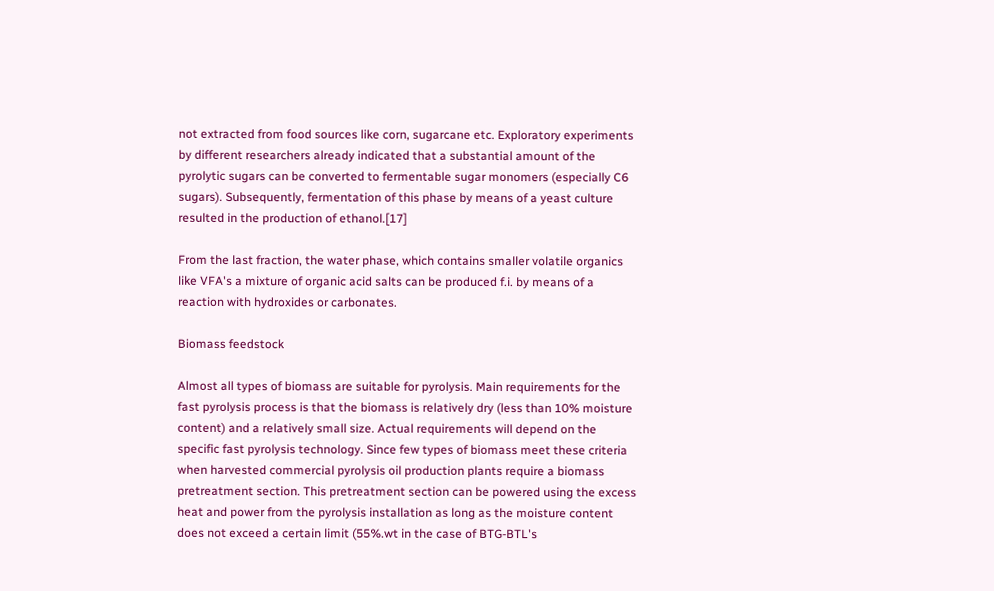not extracted from food sources like corn, sugarcane etc. Exploratory experiments by different researchers already indicated that a substantial amount of the pyrolytic sugars can be converted to fermentable sugar monomers (especially C6 sugars). Subsequently, fermentation of this phase by means of a yeast culture resulted in the production of ethanol.[17]

From the last fraction, the water phase, which contains smaller volatile organics like VFA's a mixture of organic acid salts can be produced f.i. by means of a reaction with hydroxides or carbonates.

Biomass feedstock

Almost all types of biomass are suitable for pyrolysis. Main requirements for the fast pyrolysis process is that the biomass is relatively dry (less than 10% moisture content) and a relatively small size. Actual requirements will depend on the specific fast pyrolysis technology. Since few types of biomass meet these criteria when harvested commercial pyrolysis oil production plants require a biomass pretreatment section. This pretreatment section can be powered using the excess heat and power from the pyrolysis installation as long as the moisture content does not exceed a certain limit (55%.wt in the case of BTG-BTL's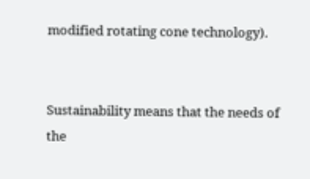modified rotating cone technology).


Sustainability means that the needs of the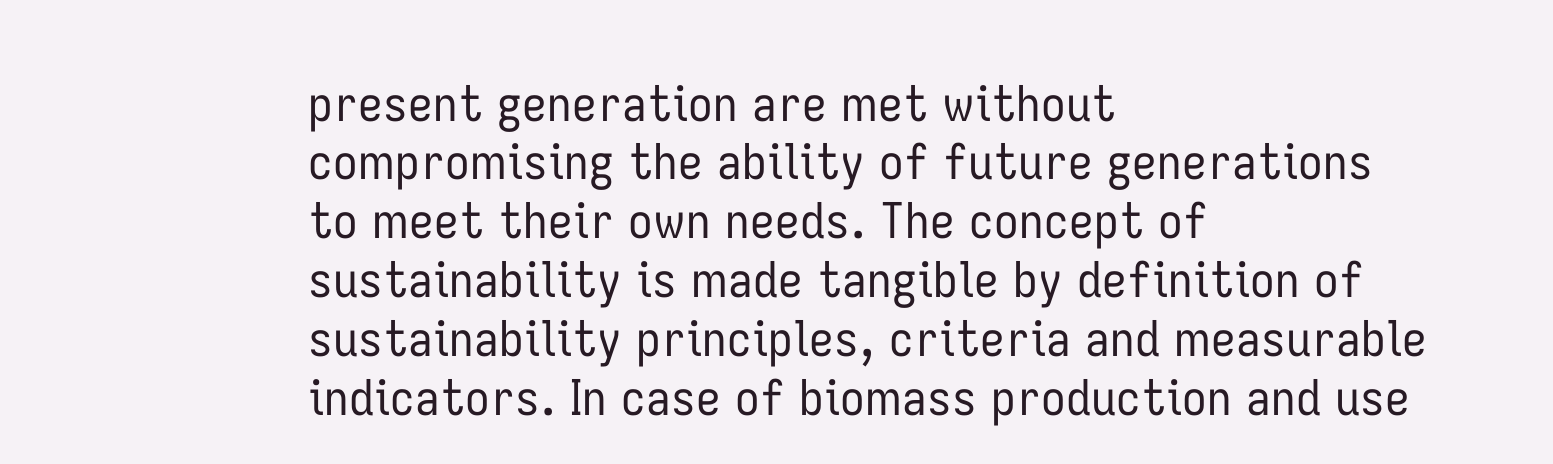present generation are met without compromising the ability of future generations to meet their own needs. The concept of sustainability is made tangible by definition of sustainability principles, criteria and measurable indicators. In case of biomass production and use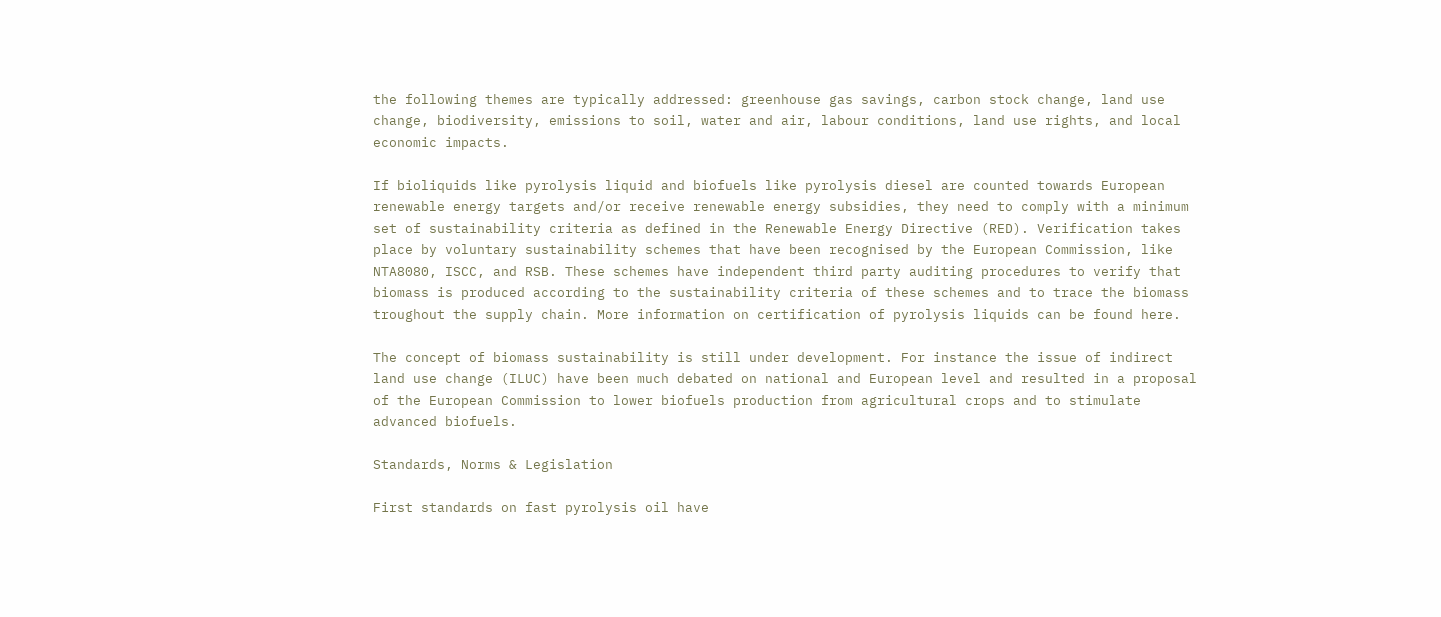the following themes are typically addressed: greenhouse gas savings, carbon stock change, land use change, biodiversity, emissions to soil, water and air, labour conditions, land use rights, and local economic impacts.

If bioliquids like pyrolysis liquid and biofuels like pyrolysis diesel are counted towards European renewable energy targets and/or receive renewable energy subsidies, they need to comply with a minimum set of sustainability criteria as defined in the Renewable Energy Directive (RED). Verification takes place by voluntary sustainability schemes that have been recognised by the European Commission, like NTA8080, ISCC, and RSB. These schemes have independent third party auditing procedures to verify that biomass is produced according to the sustainability criteria of these schemes and to trace the biomass troughout the supply chain. More information on certification of pyrolysis liquids can be found here.

The concept of biomass sustainability is still under development. For instance the issue of indirect land use change (ILUC) have been much debated on national and European level and resulted in a proposal of the European Commission to lower biofuels production from agricultural crops and to stimulate advanced biofuels.

Standards, Norms & Legislation

First standards on fast pyrolysis oil have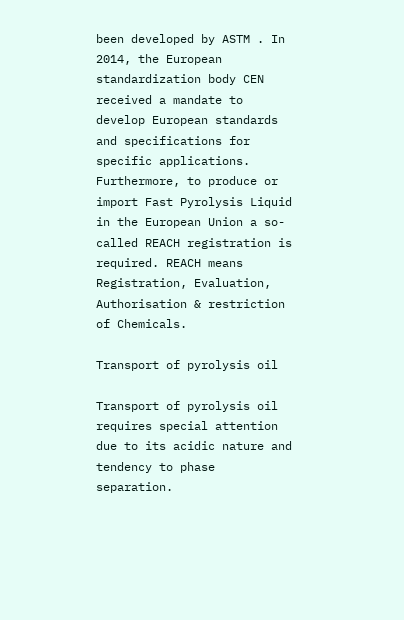been developed by ASTM . In 2014, the European standardization body CEN received a mandate to develop European standards and specifications for specific applications. Furthermore, to produce or import Fast Pyrolysis Liquid in the European Union a so-called REACH registration is required. REACH means Registration, Evaluation, Authorisation & restriction of Chemicals.

Transport of pyrolysis oil

Transport of pyrolysis oil requires special attention due to its acidic nature and tendency to phase separation.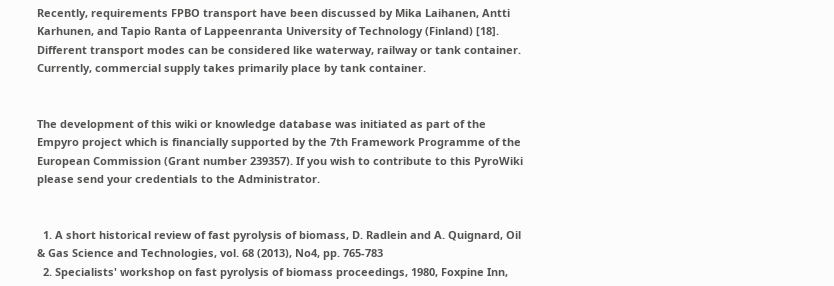Recently, requirements FPBO transport have been discussed by Mika Laihanen, Antti Karhunen, and Tapio Ranta of Lappeenranta University of Technology (Finland) [18]. Different transport modes can be considered like waterway, railway or tank container. Currently, commercial supply takes primarily place by tank container.


The development of this wiki or knowledge database was initiated as part of the Empyro project which is financially supported by the 7th Framework Programme of the European Commission (Grant number 239357). If you wish to contribute to this PyroWiki please send your credentials to the Administrator.


  1. A short historical review of fast pyrolysis of biomass, D. Radlein and A. Quignard, Oil & Gas Science and Technologies, vol. 68 (2013), No4, pp. 765-783
  2. Specialists' workshop on fast pyrolysis of biomass proceedings, 1980, Foxpine Inn,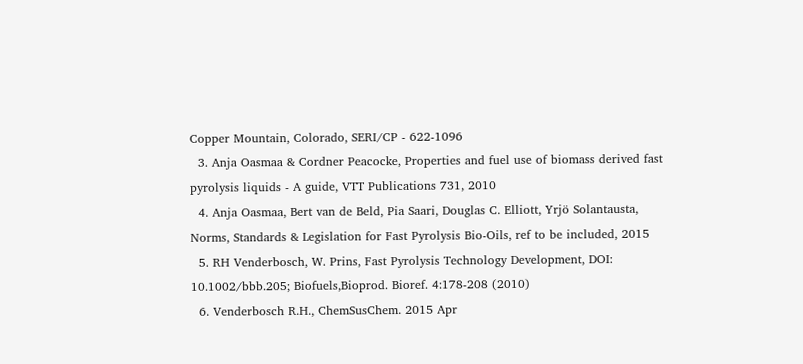Copper Mountain, Colorado, SERI/CP - 622-1096
  3. Anja Oasmaa & Cordner Peacocke, Properties and fuel use of biomass derived fast pyrolysis liquids - A guide, VTT Publications 731, 2010
  4. Anja Oasmaa, Bert van de Beld, Pia Saari, Douglas C. Elliott, Yrjö Solantausta, Norms, Standards & Legislation for Fast Pyrolysis Bio-Oils, ref to be included, 2015
  5. RH Venderbosch, W. Prins, Fast Pyrolysis Technology Development, DOI: 10.1002/bbb.205; Biofuels,Bioprod. Bioref. 4:178-208 (2010)
  6. Venderbosch R.H., ChemSusChem. 2015 Apr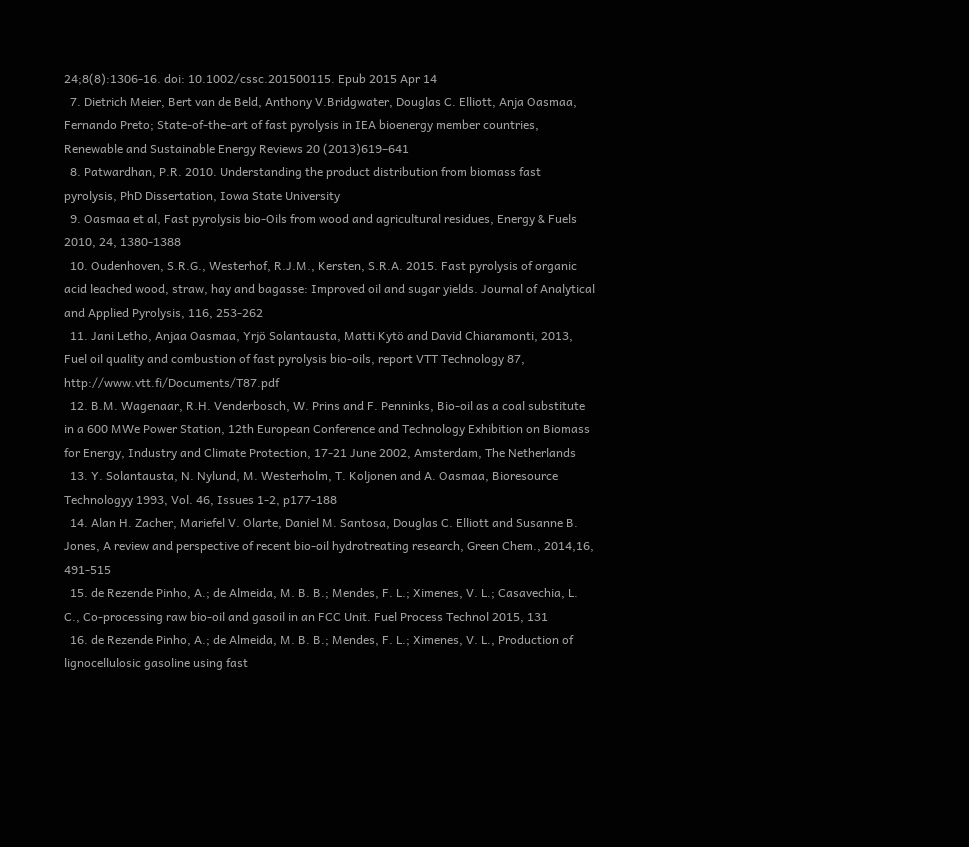24;8(8):1306-16. doi: 10.1002/cssc.201500115. Epub 2015 Apr 14
  7. Dietrich Meier, Bert van de Beld, Anthony V.Bridgwater, Douglas C. Elliott, Anja Oasmaa, Fernando Preto; State-of-the-art of fast pyrolysis in IEA bioenergy member countries, Renewable and Sustainable Energy Reviews 20 (2013)619–641
  8. Patwardhan, P.R. 2010. Understanding the product distribution from biomass fast pyrolysis, PhD Dissertation, Iowa State University
  9. Oasmaa et al, Fast pyrolysis bio-Oils from wood and agricultural residues, Energy & Fuels 2010, 24, 1380-1388
  10. Oudenhoven, S.R.G., Westerhof, R.J.M., Kersten, S.R.A. 2015. Fast pyrolysis of organic acid leached wood, straw, hay and bagasse: Improved oil and sugar yields. Journal of Analytical and Applied Pyrolysis, 116, 253-262
  11. Jani Letho, Anjaa Oasmaa, Yrjö Solantausta, Matti Kytö and David Chiaramonti, 2013, Fuel oil quality and combustion of fast pyrolysis bio-oils, report VTT Technology 87, http://www.vtt.fi/Documents/T87.pdf
  12. B.M. Wagenaar, R.H. Venderbosch, W. Prins and F. Penninks, Bio-oil as a coal substitute in a 600 MWe Power Station, 12th European Conference and Technology Exhibition on Biomass for Energy, Industry and Climate Protection, 17-21 June 2002, Amsterdam, The Netherlands
  13. Y. Solantausta, N. Nylund, M. Westerholm, T. Koljonen and A. Oasmaa, Bioresource Technologyy 1993, Vol. 46, Issues 1-2, p177-188
  14. Alan H. Zacher, Mariefel V. Olarte, Daniel M. Santosa, Douglas C. Elliott and Susanne B. Jones, A review and perspective of recent bio-oil hydrotreating research, Green Chem., 2014,16, 491-515
  15. de Rezende Pinho, A.; de Almeida, M. B. B.; Mendes, F. L.; Ximenes, V. L.; Casavechia, L. C., Co-processing raw bio-oil and gasoil in an FCC Unit. Fuel Process Technol 2015, 131
  16. de Rezende Pinho, A.; de Almeida, M. B. B.; Mendes, F. L.; Ximenes, V. L., Production of lignocellulosic gasoline using fast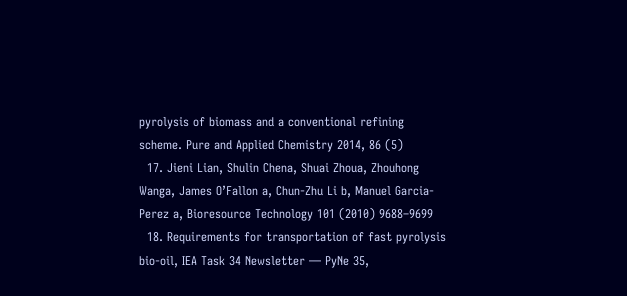pyrolysis of biomass and a conventional refining scheme. Pure and Applied Chemistry 2014, 86 (5)
  17. Jieni Lian, Shulin Chena, Shuai Zhoua, Zhouhong Wanga, James O’Fallon a, Chun-Zhu Li b, Manuel Garcia-Perez a, Bioresource Technology 101 (2010) 9688–9699
  18. Requirements for transportation of fast pyrolysis bio-oil, IEA Task 34 Newsletter — PyNe 35,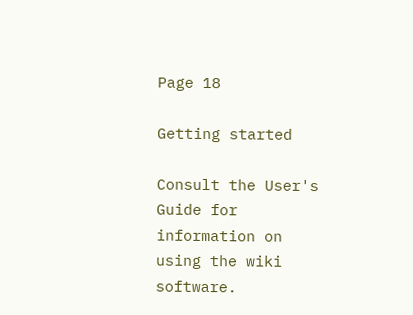Page 18

Getting started

Consult the User's Guide for information on using the wiki software.